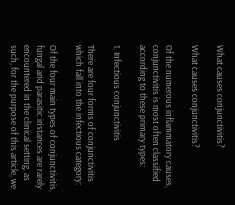What causes conjunctivitis?

What causes conjunctivitis?

Of the numerous inflammatory causes, conjunctivitis is most often classified according to these primary types:

1. Infectious conjunctivitis

There are four forms of conjunctivitis which fall into the infectious category:

Of the four main types of conjunctivitis, fungal and parasitic instances are rarely encountered in the clinical setting, as such, for the purpose of this article, we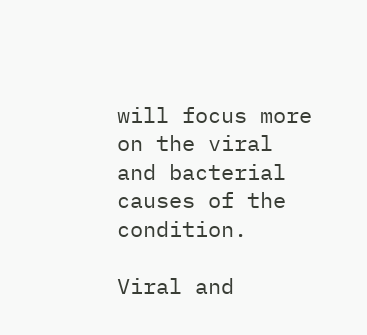will focus more on the viral and bacterial causes of the condition.

Viral and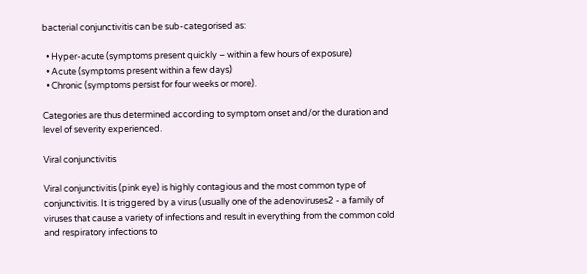bacterial conjunctivitis can be sub-categorised as:

  • Hyper-acute (symptoms present quickly – within a few hours of exposure)
  • Acute (symptoms present within a few days)
  • Chronic (symptoms persist for four weeks or more).

Categories are thus determined according to symptom onset and/or the duration and level of severity experienced.

Viral conjunctivitis

Viral conjunctivitis (pink eye) is highly contagious and the most common type of conjunctivitis. It is triggered by a virus (usually one of the adenoviruses2 - a family of viruses that cause a variety of infections and result in everything from the common cold and respiratory infections to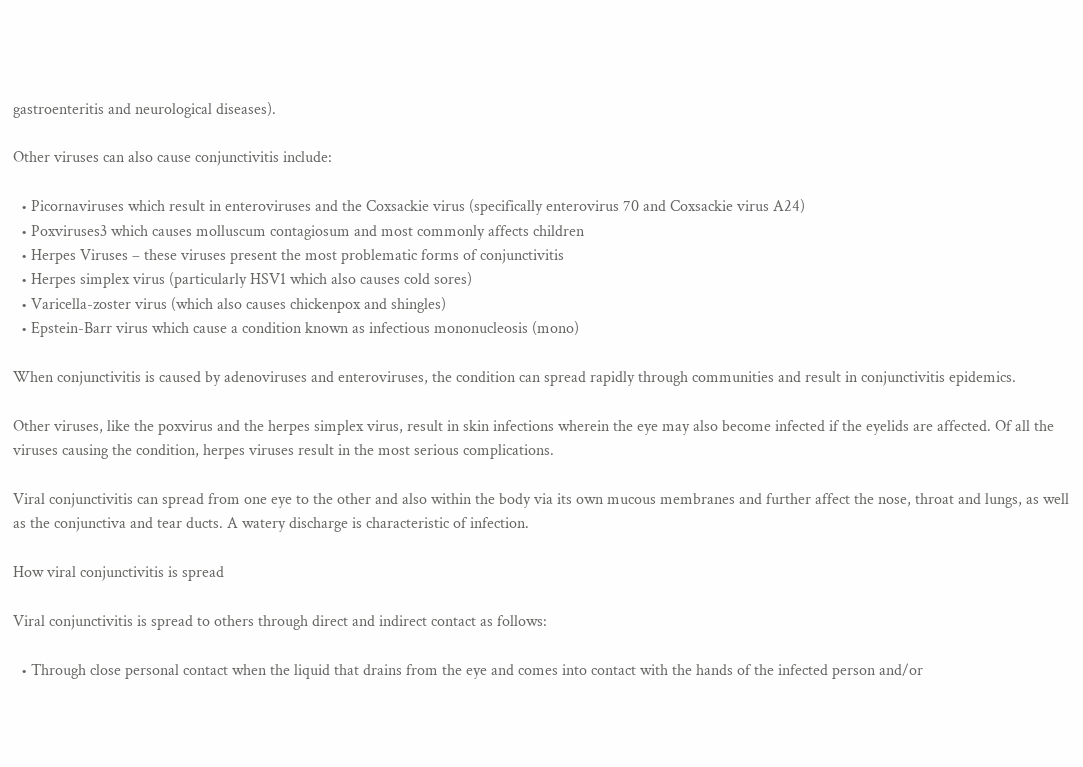gastroenteritis and neurological diseases).

Other viruses can also cause conjunctivitis include:

  • Picornaviruses which result in enteroviruses and the Coxsackie virus (specifically enterovirus 70 and Coxsackie virus A24)
  • Poxviruses3 which causes molluscum contagiosum and most commonly affects children
  • Herpes Viruses – these viruses present the most problematic forms of conjunctivitis
  • Herpes simplex virus (particularly HSV1 which also causes cold sores)
  • Varicella-zoster virus (which also causes chickenpox and shingles)
  • Epstein-Barr virus which cause a condition known as infectious mononucleosis (mono)

When conjunctivitis is caused by adenoviruses and enteroviruses, the condition can spread rapidly through communities and result in conjunctivitis epidemics.

Other viruses, like the poxvirus and the herpes simplex virus, result in skin infections wherein the eye may also become infected if the eyelids are affected. Of all the viruses causing the condition, herpes viruses result in the most serious complications.

Viral conjunctivitis can spread from one eye to the other and also within the body via its own mucous membranes and further affect the nose, throat and lungs, as well as the conjunctiva and tear ducts. A watery discharge is characteristic of infection.

How viral conjunctivitis is spread

Viral conjunctivitis is spread to others through direct and indirect contact as follows:

  • Through close personal contact when the liquid that drains from the eye and comes into contact with the hands of the infected person and/or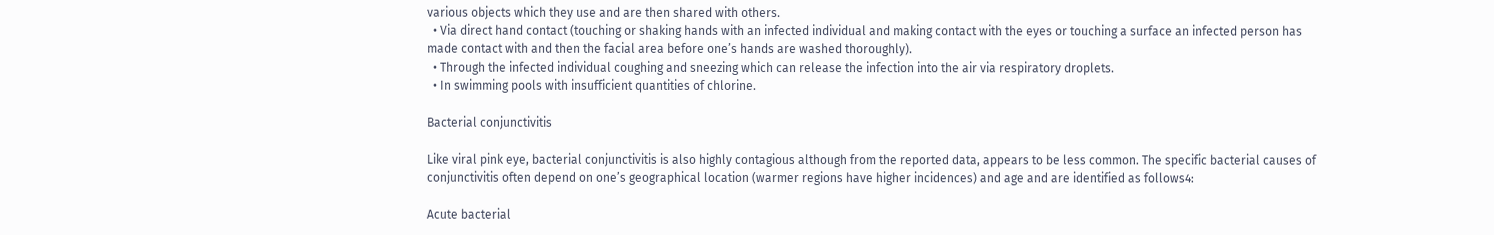various objects which they use and are then shared with others.
  • Via direct hand contact (touching or shaking hands with an infected individual and making contact with the eyes or touching a surface an infected person has made contact with and then the facial area before one’s hands are washed thoroughly).
  • Through the infected individual coughing and sneezing which can release the infection into the air via respiratory droplets.
  • In swimming pools with insufficient quantities of chlorine.

Bacterial conjunctivitis

Like viral pink eye, bacterial conjunctivitis is also highly contagious although from the reported data, appears to be less common. The specific bacterial causes of conjunctivitis often depend on one’s geographical location (warmer regions have higher incidences) and age and are identified as follows4:

Acute bacterial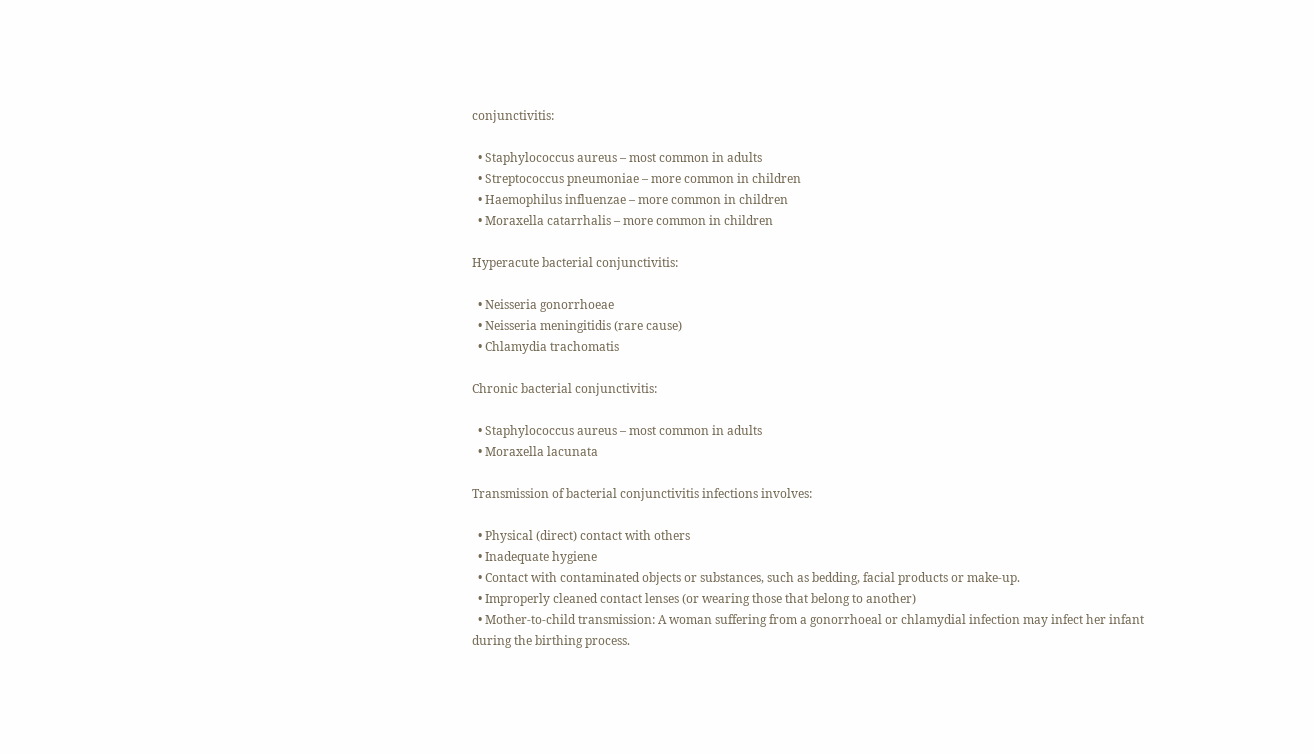conjunctivitis:

  • Staphylococcus aureus – most common in adults
  • Streptococcus pneumoniae – more common in children
  • Haemophilus influenzae – more common in children
  • Moraxella catarrhalis – more common in children

Hyperacute bacterial conjunctivitis:

  • Neisseria gonorrhoeae
  • Neisseria meningitidis (rare cause)
  • Chlamydia trachomatis

Chronic bacterial conjunctivitis:

  • Staphylococcus aureus – most common in adults
  • Moraxella lacunata

Transmission of bacterial conjunctivitis infections involves:

  • Physical (direct) contact with others
  • Inadequate hygiene
  • Contact with contaminated objects or substances, such as bedding, facial products or make-up.
  • Improperly cleaned contact lenses (or wearing those that belong to another)
  • Mother-to-child transmission: A woman suffering from a gonorrhoeal or chlamydial infection may infect her infant during the birthing process.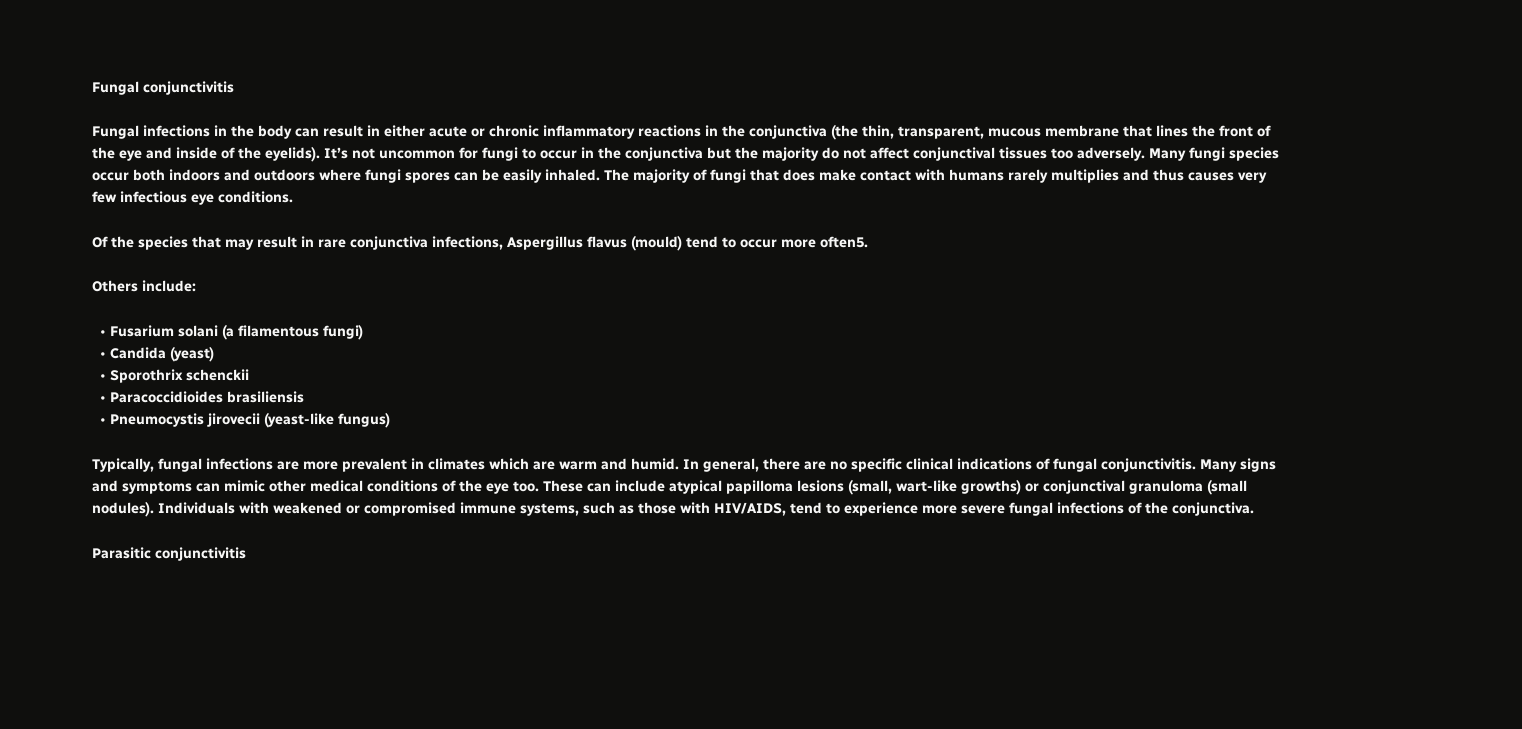Fungal conjunctivitis

Fungal infections in the body can result in either acute or chronic inflammatory reactions in the conjunctiva (the thin, transparent, mucous membrane that lines the front of the eye and inside of the eyelids). It’s not uncommon for fungi to occur in the conjunctiva but the majority do not affect conjunctival tissues too adversely. Many fungi species occur both indoors and outdoors where fungi spores can be easily inhaled. The majority of fungi that does make contact with humans rarely multiplies and thus causes very few infectious eye conditions.

Of the species that may result in rare conjunctiva infections, Aspergillus flavus (mould) tend to occur more often5.

Others include:

  • Fusarium solani (a filamentous fungi)
  • Candida (yeast)
  • Sporothrix schenckii
  • Paracoccidioides brasiliensis
  • Pneumocystis jirovecii (yeast-like fungus)

Typically, fungal infections are more prevalent in climates which are warm and humid. In general, there are no specific clinical indications of fungal conjunctivitis. Many signs and symptoms can mimic other medical conditions of the eye too. These can include atypical papilloma lesions (small, wart-like growths) or conjunctival granuloma (small nodules). Individuals with weakened or compromised immune systems, such as those with HIV/AIDS, tend to experience more severe fungal infections of the conjunctiva.

Parasitic conjunctivitis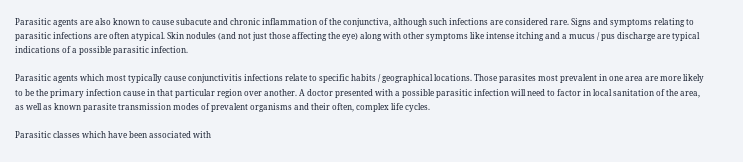Parasitic agents are also known to cause subacute and chronic inflammation of the conjunctiva, although such infections are considered rare. Signs and symptoms relating to parasitic infections are often atypical. Skin nodules (and not just those affecting the eye) along with other symptoms like intense itching and a mucus / pus discharge are typical indications of a possible parasitic infection.

Parasitic agents which most typically cause conjunctivitis infections relate to specific habits / geographical locations. Those parasites most prevalent in one area are more likely to be the primary infection cause in that particular region over another. A doctor presented with a possible parasitic infection will need to factor in local sanitation of the area, as well as known parasite transmission modes of prevalent organisms and their often, complex life cycles.

Parasitic classes which have been associated with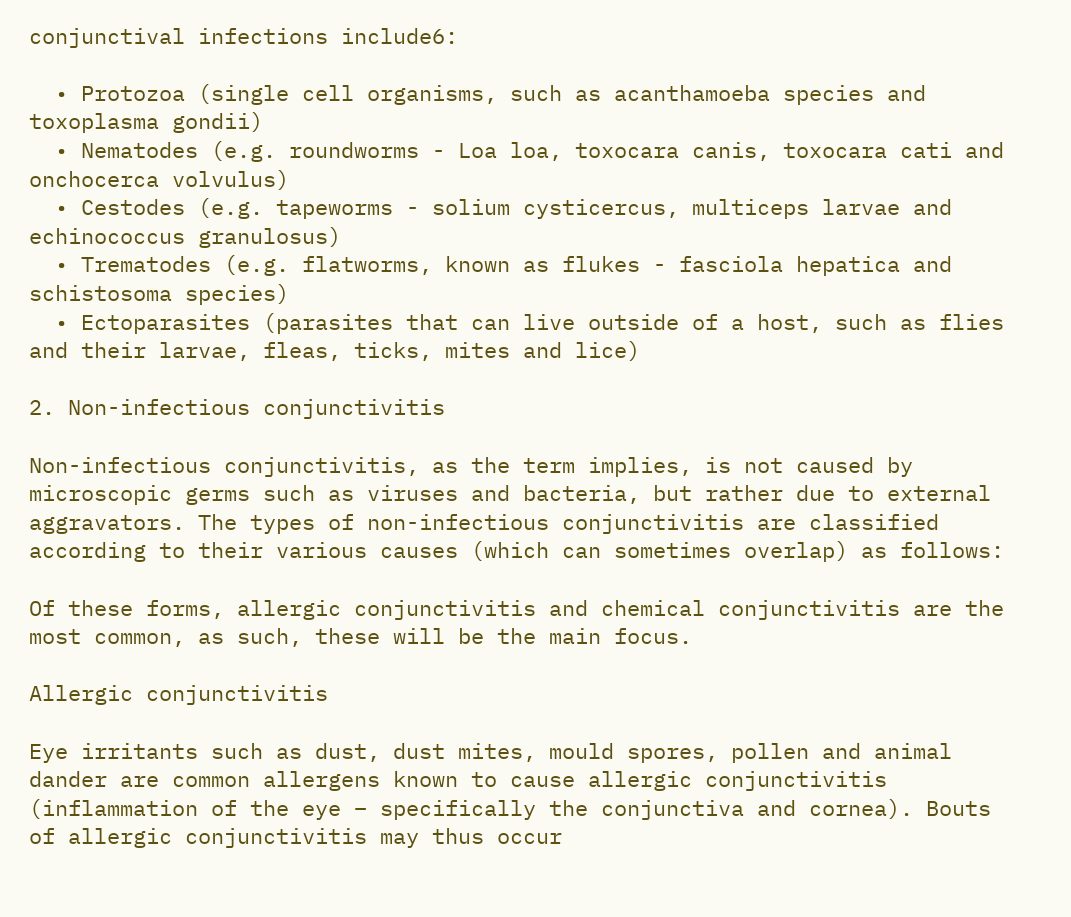conjunctival infections include6:

  • Protozoa (single cell organisms, such as acanthamoeba species and toxoplasma gondii)
  • Nematodes (e.g. roundworms - Loa loa, toxocara canis, toxocara cati and onchocerca volvulus)
  • Cestodes (e.g. tapeworms - solium cysticercus, multiceps larvae and echinococcus granulosus)
  • Trematodes (e.g. flatworms, known as flukes - fasciola hepatica and schistosoma species)
  • Ectoparasites (parasites that can live outside of a host, such as flies and their larvae, fleas, ticks, mites and lice)

2. Non-infectious conjunctivitis

Non-infectious conjunctivitis, as the term implies, is not caused by microscopic germs such as viruses and bacteria, but rather due to external aggravators. The types of non-infectious conjunctivitis are classified according to their various causes (which can sometimes overlap) as follows:

Of these forms, allergic conjunctivitis and chemical conjunctivitis are the most common, as such, these will be the main focus.

Allergic conjunctivitis

Eye irritants such as dust, dust mites, mould spores, pollen and animal dander are common allergens known to cause allergic conjunctivitis (inflammation of the eye – specifically the conjunctiva and cornea). Bouts of allergic conjunctivitis may thus occur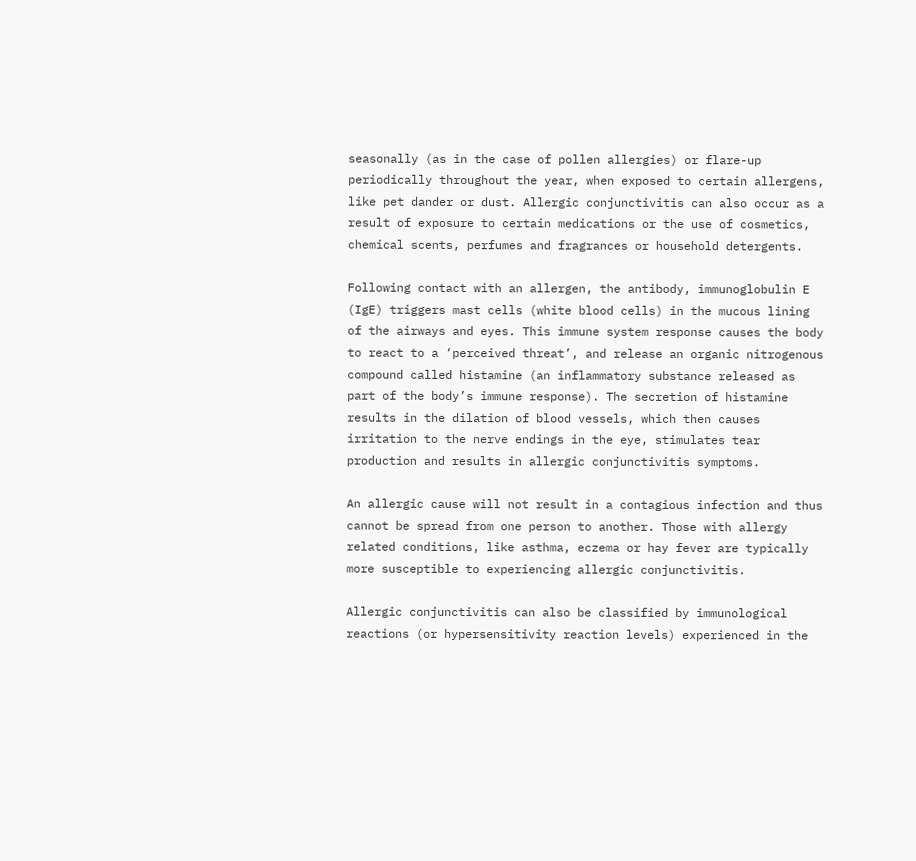seasonally (as in the case of pollen allergies) or flare-up periodically throughout the year, when exposed to certain allergens, like pet dander or dust. Allergic conjunctivitis can also occur as a result of exposure to certain medications or the use of cosmetics, chemical scents, perfumes and fragrances or household detergents.

Following contact with an allergen, the antibody, immunoglobulin E (IgE) triggers mast cells (white blood cells) in the mucous lining of the airways and eyes. This immune system response causes the body to react to a ‘perceived threat’, and release an organic nitrogenous compound called histamine (an inflammatory substance released as part of the body’s immune response). The secretion of histamine results in the dilation of blood vessels, which then causes irritation to the nerve endings in the eye, stimulates tear production and results in allergic conjunctivitis symptoms.

An allergic cause will not result in a contagious infection and thus cannot be spread from one person to another. Those with allergy related conditions, like asthma, eczema or hay fever are typically more susceptible to experiencing allergic conjunctivitis.

Allergic conjunctivitis can also be classified by immunological reactions (or hypersensitivity reaction levels) experienced in the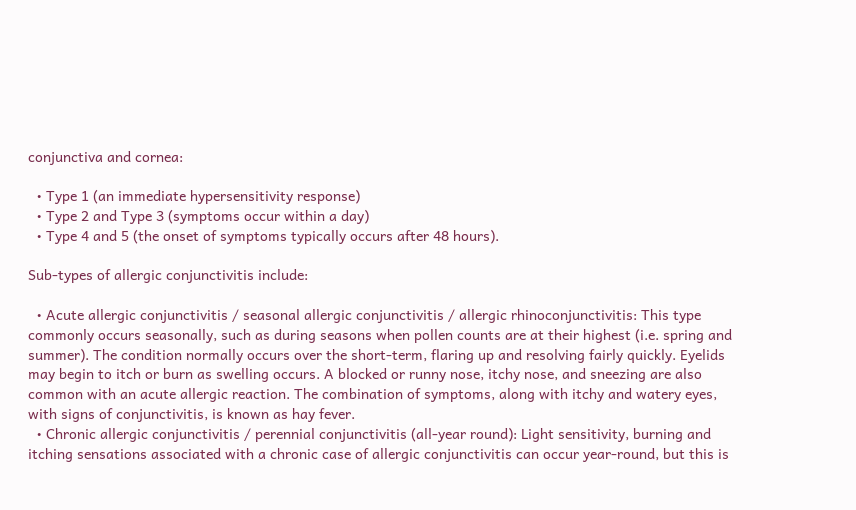conjunctiva and cornea:

  • Type 1 (an immediate hypersensitivity response)
  • Type 2 and Type 3 (symptoms occur within a day)
  • Type 4 and 5 (the onset of symptoms typically occurs after 48 hours).

Sub-types of allergic conjunctivitis include:

  • Acute allergic conjunctivitis / seasonal allergic conjunctivitis / allergic rhinoconjunctivitis: This type commonly occurs seasonally, such as during seasons when pollen counts are at their highest (i.e. spring and summer). The condition normally occurs over the short-term, flaring up and resolving fairly quickly. Eyelids may begin to itch or burn as swelling occurs. A blocked or runny nose, itchy nose, and sneezing are also common with an acute allergic reaction. The combination of symptoms, along with itchy and watery eyes, with signs of conjunctivitis, is known as hay fever.
  • Chronic allergic conjunctivitis / perennial conjunctivitis (all-year round): Light sensitivity, burning and itching sensations associated with a chronic case of allergic conjunctivitis can occur year-round, but this is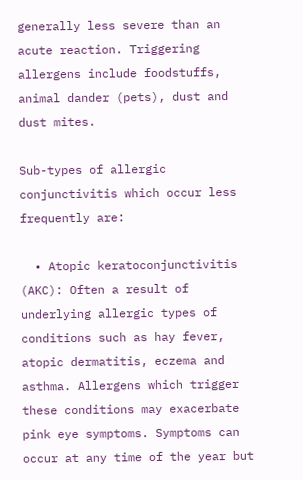generally less severe than an acute reaction. Triggering allergens include foodstuffs, animal dander (pets), dust and dust mites.

Sub-types of allergic conjunctivitis which occur less frequently are:

  • Atopic keratoconjunctivitis (AKC): Often a result of underlying allergic types of conditions such as hay fever, atopic dermatitis, eczema and asthma. Allergens which trigger these conditions may exacerbate pink eye symptoms. Symptoms can occur at any time of the year but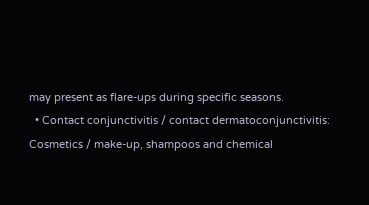may present as flare-ups during specific seasons.
  • Contact conjunctivitis / contact dermatoconjunctivitis: Cosmetics / make-up, shampoos and chemical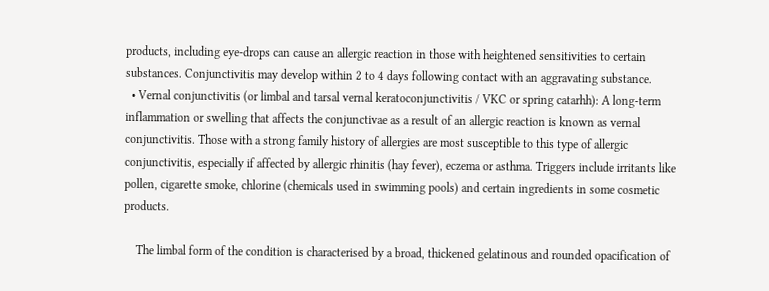products, including eye-drops can cause an allergic reaction in those with heightened sensitivities to certain substances. Conjunctivitis may develop within 2 to 4 days following contact with an aggravating substance.
  • Vernal conjunctivitis (or limbal and tarsal vernal keratoconjunctivitis / VKC or spring catarhh): A long-term inflammation or swelling that affects the conjunctivae as a result of an allergic reaction is known as vernal conjunctivitis. Those with a strong family history of allergies are most susceptible to this type of allergic conjunctivitis, especially if affected by allergic rhinitis (hay fever), eczema or asthma. Triggers include irritants like pollen, cigarette smoke, chlorine (chemicals used in swimming pools) and certain ingredients in some cosmetic products.

    The limbal form of the condition is characterised by a broad, thickened gelatinous and rounded opacification of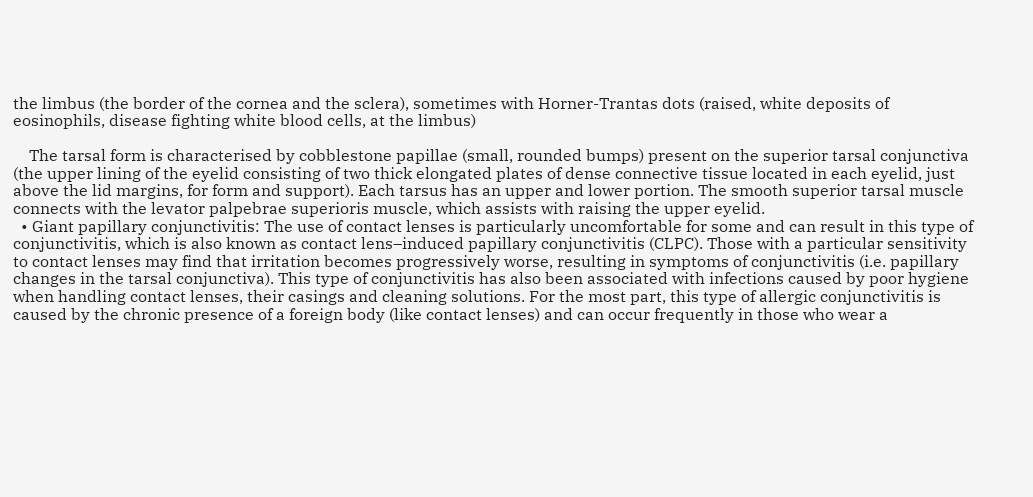the limbus (the border of the cornea and the sclera), sometimes with Horner-Trantas dots (raised, white deposits of eosinophils, disease fighting white blood cells, at the limbus)

    The tarsal form is characterised by cobblestone papillae (small, rounded bumps) present on the superior tarsal conjunctiva (the upper lining of the eyelid consisting of two thick elongated plates of dense connective tissue located in each eyelid, just above the lid margins, for form and support). Each tarsus has an upper and lower portion. The smooth superior tarsal muscle connects with the levator palpebrae superioris muscle, which assists with raising the upper eyelid.
  • Giant papillary conjunctivitis: The use of contact lenses is particularly uncomfortable for some and can result in this type of conjunctivitis, which is also known as contact lens–induced papillary conjunctivitis (CLPC). Those with a particular sensitivity to contact lenses may find that irritation becomes progressively worse, resulting in symptoms of conjunctivitis (i.e. papillary changes in the tarsal conjunctiva). This type of conjunctivitis has also been associated with infections caused by poor hygiene when handling contact lenses, their casings and cleaning solutions. For the most part, this type of allergic conjunctivitis is caused by the chronic presence of a foreign body (like contact lenses) and can occur frequently in those who wear a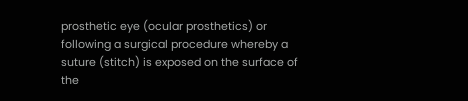prosthetic eye (ocular prosthetics) or following a surgical procedure whereby a suture (stitch) is exposed on the surface of the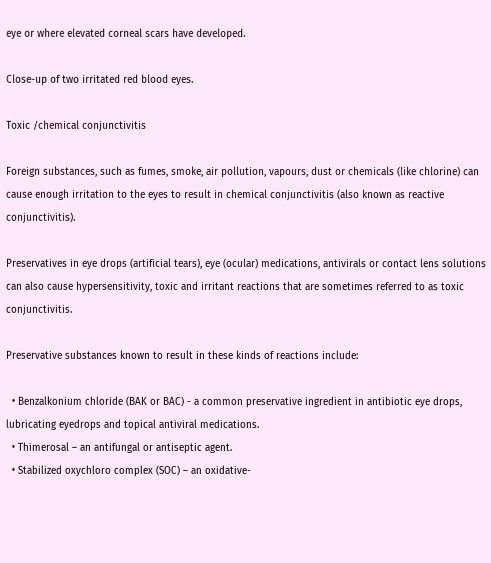eye or where elevated corneal scars have developed.

Close-up of two irritated red blood eyes.

Toxic /chemical conjunctivitis

Foreign substances, such as fumes, smoke, air pollution, vapours, dust or chemicals (like chlorine) can cause enough irritation to the eyes to result in chemical conjunctivitis (also known as reactive conjunctivitis).

Preservatives in eye drops (artificial tears), eye (ocular) medications, antivirals or contact lens solutions can also cause hypersensitivity, toxic and irritant reactions that are sometimes referred to as toxic conjunctivitis.

Preservative substances known to result in these kinds of reactions include:

  • Benzalkonium chloride (BAK or BAC) - a common preservative ingredient in antibiotic eye drops, lubricating eyedrops and topical antiviral medications.
  • Thimerosal – an antifungal or antiseptic agent.
  • Stabilized oxychloro complex (SOC) – an oxidative-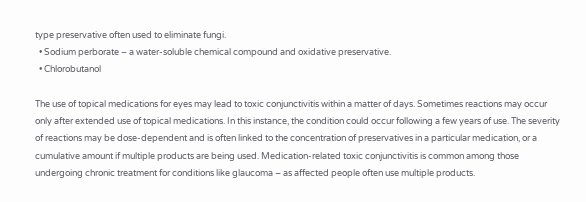type preservative often used to eliminate fungi.
  • Sodium perborate – a water-soluble chemical compound and oxidative preservative.
  • Chlorobutanol

The use of topical medications for eyes may lead to toxic conjunctivitis within a matter of days. Sometimes reactions may occur only after extended use of topical medications. In this instance, the condition could occur following a few years of use. The severity of reactions may be dose-dependent and is often linked to the concentration of preservatives in a particular medication, or a cumulative amount if multiple products are being used. Medication-related toxic conjunctivitis is common among those undergoing chronic treatment for conditions like glaucoma – as affected people often use multiple products.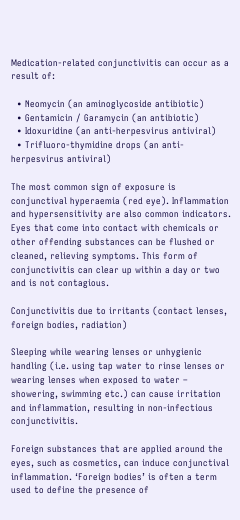Medication-related conjunctivitis can occur as a result of:

  • Neomycin (an aminoglycoside antibiotic)
  • Gentamicin / Garamycin (an antibiotic)
  • Idoxuridine (an anti-herpesvirus antiviral)
  • Trifluoro-thymidine drops (an anti-herpesvirus antiviral)

The most common sign of exposure is conjunctival hyperaemia (red eye). Inflammation and hypersensitivity are also common indicators. Eyes that come into contact with chemicals or other offending substances can be flushed or cleaned, relieving symptoms. This form of conjunctivitis can clear up within a day or two and is not contagious.

Conjunctivitis due to irritants (contact lenses, foreign bodies, radiation)

Sleeping while wearing lenses or unhygienic handling (i.e. using tap water to rinse lenses or wearing lenses when exposed to water – showering, swimming etc.) can cause irritation and inflammation, resulting in non-infectious conjunctivitis.

Foreign substances that are applied around the eyes, such as cosmetics, can induce conjunctival inflammation. ‘Foreign bodies’ is often a term used to define the presence of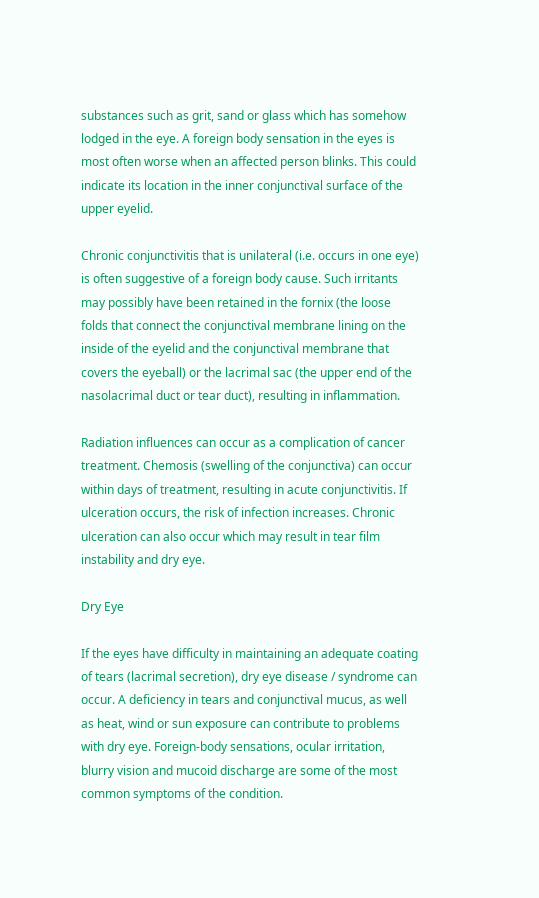substances such as grit, sand or glass which has somehow lodged in the eye. A foreign body sensation in the eyes is most often worse when an affected person blinks. This could indicate its location in the inner conjunctival surface of the upper eyelid.

Chronic conjunctivitis that is unilateral (i.e. occurs in one eye) is often suggestive of a foreign body cause. Such irritants may possibly have been retained in the fornix (the loose folds that connect the conjunctival membrane lining on the inside of the eyelid and the conjunctival membrane that covers the eyeball) or the lacrimal sac (the upper end of the nasolacrimal duct or tear duct), resulting in inflammation.

Radiation influences can occur as a complication of cancer treatment. Chemosis (swelling of the conjunctiva) can occur within days of treatment, resulting in acute conjunctivitis. If ulceration occurs, the risk of infection increases. Chronic ulceration can also occur which may result in tear film instability and dry eye.

Dry Eye

If the eyes have difficulty in maintaining an adequate coating of tears (lacrimal secretion), dry eye disease / syndrome can occur. A deficiency in tears and conjunctival mucus, as well as heat, wind or sun exposure can contribute to problems with dry eye. Foreign-body sensations, ocular irritation, blurry vision and mucoid discharge are some of the most common symptoms of the condition.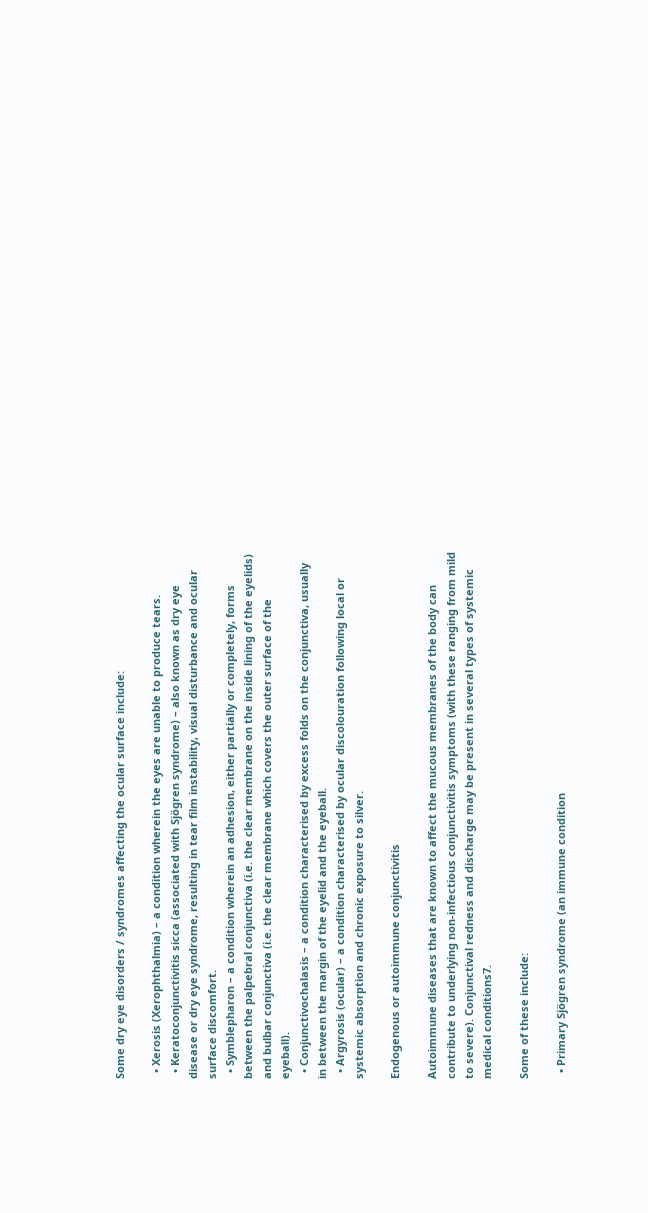Some dry eye disorders / syndromes affecting the ocular surface include:

  • Xerosis (Xerophthalmia) – a condition wherein the eyes are unable to produce tears.
  • Keratoconjunctivitis sicca (associated with Sjögren syndrome) – also known as dry eye disease or dry eye syndrome, resulting in tear film instability, visual disturbance and ocular surface discomfort.
  • Symblepharon – a condition wherein an adhesion, either partially or completely, forms between the palpebral conjunctiva (i.e. the clear membrane on the inside lining of the eyelids) and bulbar conjunctiva (i.e. the clear membrane which covers the outer surface of the eyeball).
  • Conjunctivochalasis – a condition characterised by excess folds on the conjunctiva, usually in between the margin of the eyelid and the eyeball.
  • Argyrosis (ocular) – a condition characterised by ocular discolouration following local or systemic absorption and chronic exposure to silver.

Endogenous or autoimmune conjunctivitis

Autoimmune diseases that are known to affect the mucous membranes of the body can contribute to underlying non-infectious conjunctivitis symptoms (with these ranging from mild to severe). Conjunctival redness and discharge may be present in several types of systemic medical conditions7.

Some of these include:

  • Primary Sjögren syndrome (an immune condition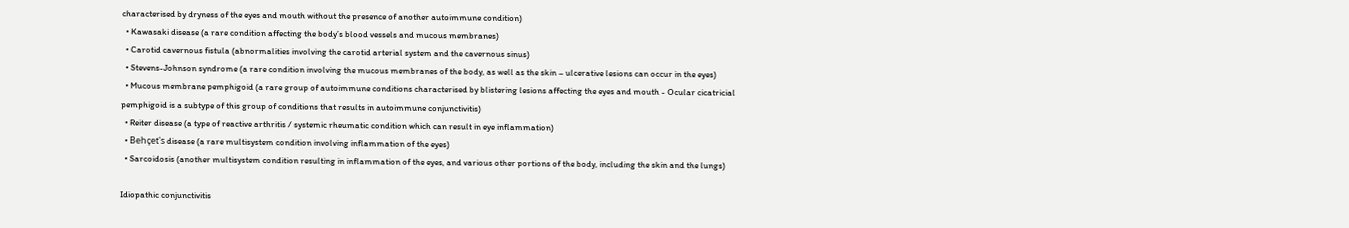characterised by dryness of the eyes and mouth without the presence of another autoimmune condition)
  • Kawasaki disease (a rare condition affecting the body’s blood vessels and mucous membranes)
  • Carotid cavernous fistula (abnormalities involving the carotid arterial system and the cavernous sinus)
  • Stevens-Johnson syndrome (a rare condition involving the mucous membranes of the body, as well as the skin – ulcerative lesions can occur in the eyes)
  • Mucous membrane pemphigoid (a rare group of autoimmune conditions characterised by blistering lesions affecting the eyes and mouth - Ocular cicatricial pemphigoid is a subtype of this group of conditions that results in autoimmune conjunctivitis)
  • Reiter disease (a type of reactive arthritis / systemic rheumatic condition which can result in eye inflammation)
  • Behçet's disease (a rare multisystem condition involving inflammation of the eyes)
  • Sarcoidosis (another multisystem condition resulting in inflammation of the eyes, and various other portions of the body, including the skin and the lungs)

Idiopathic conjunctivitis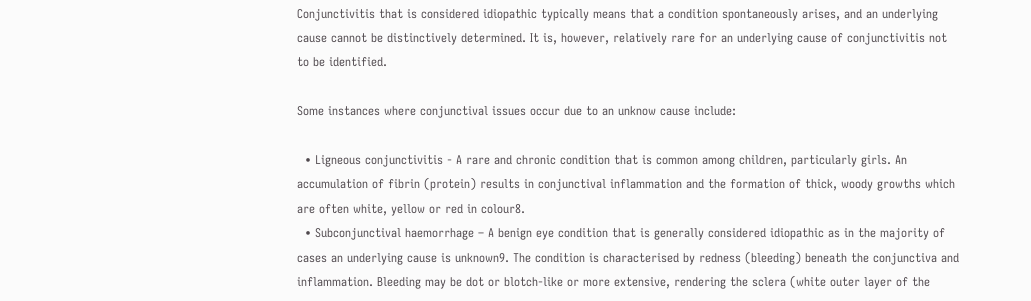Conjunctivitis that is considered idiopathic typically means that a condition spontaneously arises, and an underlying cause cannot be distinctively determined. It is, however, relatively rare for an underlying cause of conjunctivitis not to be identified.

Some instances where conjunctival issues occur due to an unknow cause include:

  • Ligneous conjunctivitis - A rare and chronic condition that is common among children, particularly girls. An accumulation of fibrin (protein) results in conjunctival inflammation and the formation of thick, woody growths which are often white, yellow or red in colour8.
  • Subconjunctival haemorrhage – A benign eye condition that is generally considered idiopathic as in the majority of cases an underlying cause is unknown9. The condition is characterised by redness (bleeding) beneath the conjunctiva and inflammation. Bleeding may be dot or blotch-like or more extensive, rendering the sclera (white outer layer of the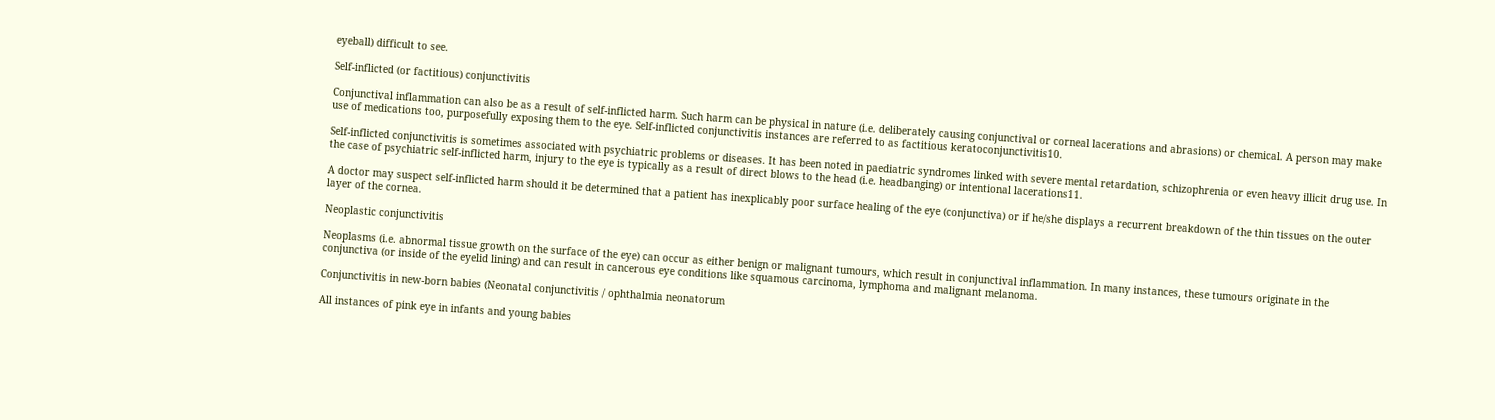eyeball) difficult to see.

Self-inflicted (or factitious) conjunctivitis

Conjunctival inflammation can also be as a result of self-inflicted harm. Such harm can be physical in nature (i.e. deliberately causing conjunctival or corneal lacerations and abrasions) or chemical. A person may make use of medications too, purposefully exposing them to the eye. Self-inflicted conjunctivitis instances are referred to as factitious keratoconjunctivitis10.

Self-inflicted conjunctivitis is sometimes associated with psychiatric problems or diseases. It has been noted in paediatric syndromes linked with severe mental retardation, schizophrenia or even heavy illicit drug use. In the case of psychiatric self-inflicted harm, injury to the eye is typically as a result of direct blows to the head (i.e. headbanging) or intentional lacerations11.

A doctor may suspect self-inflicted harm should it be determined that a patient has inexplicably poor surface healing of the eye (conjunctiva) or if he/she displays a recurrent breakdown of the thin tissues on the outer layer of the cornea.

Neoplastic conjunctivitis

Neoplasms (i.e. abnormal tissue growth on the surface of the eye) can occur as either benign or malignant tumours, which result in conjunctival inflammation. In many instances, these tumours originate in the conjunctiva (or inside of the eyelid lining) and can result in cancerous eye conditions like squamous carcinoma, lymphoma and malignant melanoma.

Conjunctivitis in new-born babies (Neonatal conjunctivitis / ophthalmia neonatorum

All instances of pink eye in infants and young babies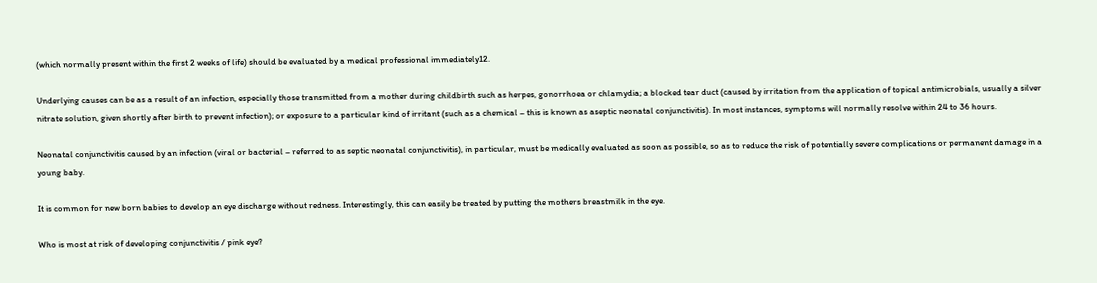(which normally present within the first 2 weeks of life) should be evaluated by a medical professional immediately12.

Underlying causes can be as a result of an infection, especially those transmitted from a mother during childbirth such as herpes, gonorrhoea or chlamydia; a blocked tear duct (caused by irritation from the application of topical antimicrobials, usually a silver nitrate solution, given shortly after birth to prevent infection); or exposure to a particular kind of irritant (such as a chemical – this is known as aseptic neonatal conjunctivitis). In most instances, symptoms will normally resolve within 24 to 36 hours.

Neonatal conjunctivitis caused by an infection (viral or bacterial – referred to as septic neonatal conjunctivitis), in particular, must be medically evaluated as soon as possible, so as to reduce the risk of potentially severe complications or permanent damage in a young baby.

It is common for new born babies to develop an eye discharge without redness. Interestingly, this can easily be treated by putting the mothers breastmilk in the eye.

Who is most at risk of developing conjunctivitis / pink eye?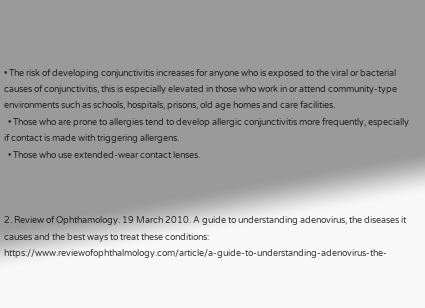• The risk of developing conjunctivitis increases for anyone who is exposed to the viral or bacterial causes of conjunctivitis, this is especially elevated in those who work in or attend community-type environments such as schools, hospitals, prisons, old age homes and care facilities.
  • Those who are prone to allergies tend to develop allergic conjunctivitis more frequently, especially if contact is made with triggering allergens.
  • Those who use extended-wear contact lenses.



2. Review of Ophthamology. 19 March 2010. A guide to understanding adenovirus, the diseases it causes and the best ways to treat these conditions: https://www.reviewofophthalmology.com/article/a-guide-to-understanding-adenovirus-the-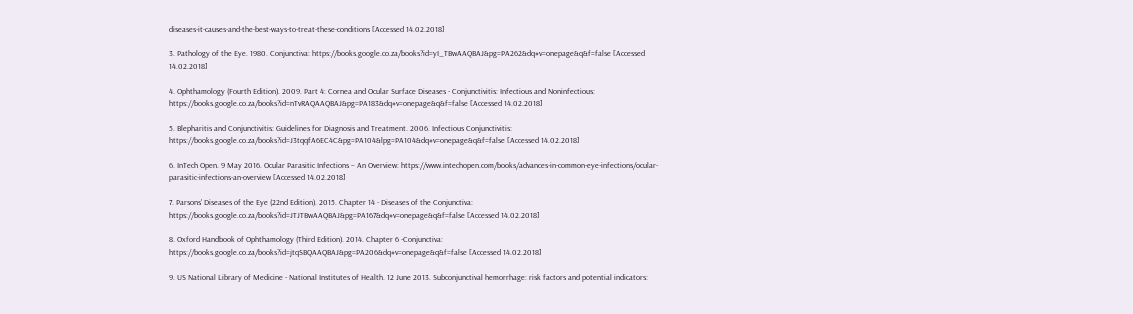diseases-it-causes-and-the-best-ways-to-treat-these-conditions [Accessed 14.02.2018]

3. Pathology of the Eye. 1980. Conjunctiva: https://books.google.co.za/books?id=yI_TBwAAQBAJ&pg=PA262&dq#v=onepage&q&f=false [Accessed 14.02.2018]

4. Ophthamology (Fourth Edition). 2009. Part 4: Cornea and Ocular Surface Diseases - Conjunctivitis: Infectious and Noninfectious: https://books.google.co.za/books?id=nTvRAQAAQBAJ&pg=PA183&dq#v=onepage&q&f=false [Accessed 14.02.2018]

5. Blepharitis and Conjunctivitis: Guidelines for Diagnosis and Treatment. 2006. Infectious Conjunctivitis: https://books.google.co.za/books?id=J3tqqfA6EC4C&pg=PA104&lpg=PA104&dq#v=onepage&q&f=false [Accessed 14.02.2018]

6. InTech Open. 9 May 2016. Ocular Parasitic Infections – An Overview: https://www.intechopen.com/books/advances-in-common-eye-infections/ocular-parasitic-infections-an-overview [Accessed 14.02.2018]

7. Parsons' Diseases of the Eye (22nd Edition). 2015. Chapter 14 - Diseases of the Conjunctiva: https://books.google.co.za/books?id=JTJTBwAAQBAJ&pg=PA167&dq#v=onepage&q&f=false [Accessed 14.02.2018]

8. Oxford Handbook of Ophthamology (Third Edition). 2014. Chapter 6 -Conjunctiva: https://books.google.co.za/books?id=jtqSBQAAQBAJ&pg=PA206&dq#v=onepage&q&f=false [Accessed 14.02.2018]

9. US National Library of Medicine - National Institutes of Health. 12 June 2013. Subconjunctival hemorrhage: risk factors and potential indicators: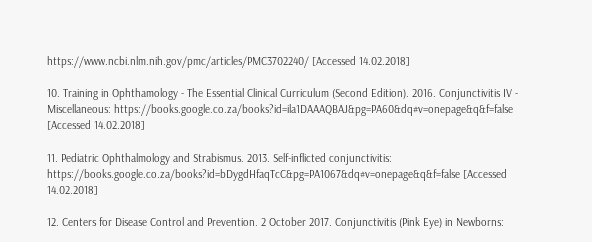https://www.ncbi.nlm.nih.gov/pmc/articles/PMC3702240/ [Accessed 14.02.2018]

10. Training in Ophthamology - The Essential Clinical Curriculum (Second Edition). 2016. Conjunctivitis IV - Miscellaneous: https://books.google.co.za/books?id=ila1DAAAQBAJ&pg=PA60&dq#v=onepage&q&f=false [Accessed 14.02.2018]

11. Pediatric Ophthalmology and Strabismus. 2013. Self-inflicted conjunctivitis: https://books.google.co.za/books?id=bDygdHfaqTcC&pg=PA1067&dq#v=onepage&q&f=false [Accessed 14.02.2018]

12. Centers for Disease Control and Prevention. 2 October 2017. Conjunctivitis (Pink Eye) in Newborns: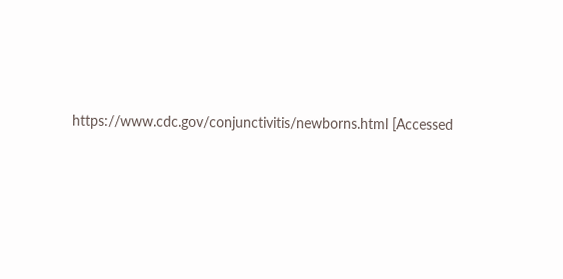https://www.cdc.gov/conjunctivitis/newborns.html [Accessed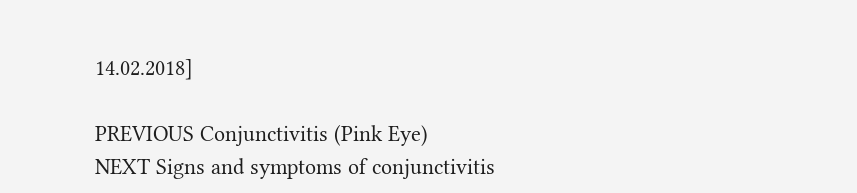14.02.2018]

PREVIOUS Conjunctivitis (Pink Eye)
NEXT Signs and symptoms of conjunctivitis